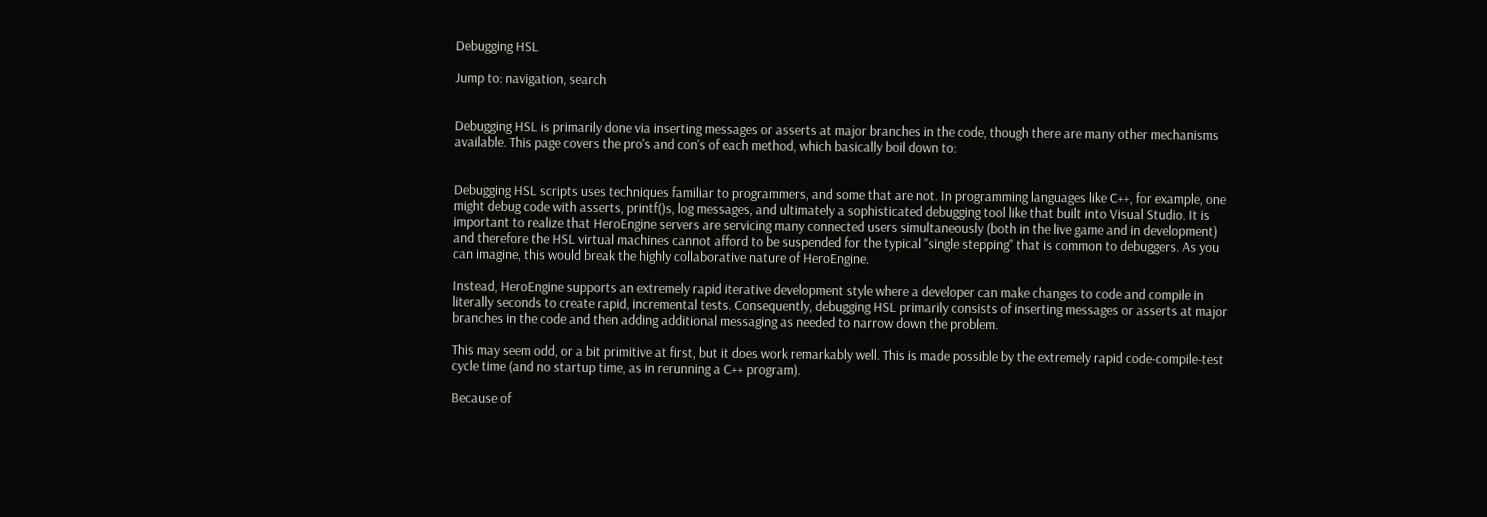Debugging HSL

Jump to: navigation, search


Debugging HSL is primarily done via inserting messages or asserts at major branches in the code, though there are many other mechanisms available. This page covers the pro's and con's of each method, which basically boil down to:


Debugging HSL scripts uses techniques familiar to programmers, and some that are not. In programming languages like C++, for example, one might debug code with asserts, printf()s, log messages, and ultimately a sophisticated debugging tool like that built into Visual Studio. It is important to realize that HeroEngine servers are servicing many connected users simultaneously (both in the live game and in development) and therefore the HSL virtual machines cannot afford to be suspended for the typical "single stepping" that is common to debuggers. As you can imagine, this would break the highly collaborative nature of HeroEngine.

Instead, HeroEngine supports an extremely rapid iterative development style where a developer can make changes to code and compile in literally seconds to create rapid, incremental tests. Consequently, debugging HSL primarily consists of inserting messages or asserts at major branches in the code and then adding additional messaging as needed to narrow down the problem.

This may seem odd, or a bit primitive at first, but it does work remarkably well. This is made possible by the extremely rapid code-compile-test cycle time (and no startup time, as in rerunning a C++ program).

Because of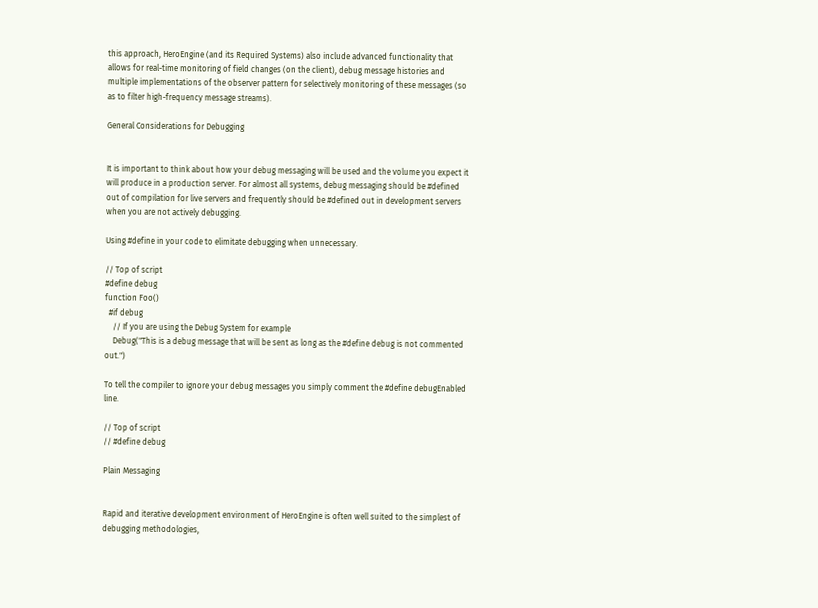this approach, HeroEngine (and its Required Systems) also include advanced functionality that allows for real-time monitoring of field changes (on the client), debug message histories and multiple implementations of the observer pattern for selectively monitoring of these messages (so as to filter high-frequency message streams).

General Considerations for Debugging


It is important to think about how your debug messaging will be used and the volume you expect it will produce in a production server. For almost all systems, debug messaging should be #defined out of compilation for live servers and frequently should be #defined out in development servers when you are not actively debugging.

Using #define in your code to elimitate debugging when unnecessary.

// Top of script
#define debug
function Foo()
  #if debug
    // If you are using the Debug System for example
    Debug("This is a debug message that will be sent as long as the #define debug is not commented out.")

To tell the compiler to ignore your debug messages you simply comment the #define debugEnabled line.

// Top of script
// #define debug

Plain Messaging


Rapid and iterative development environment of HeroEngine is often well suited to the simplest of debugging methodologies,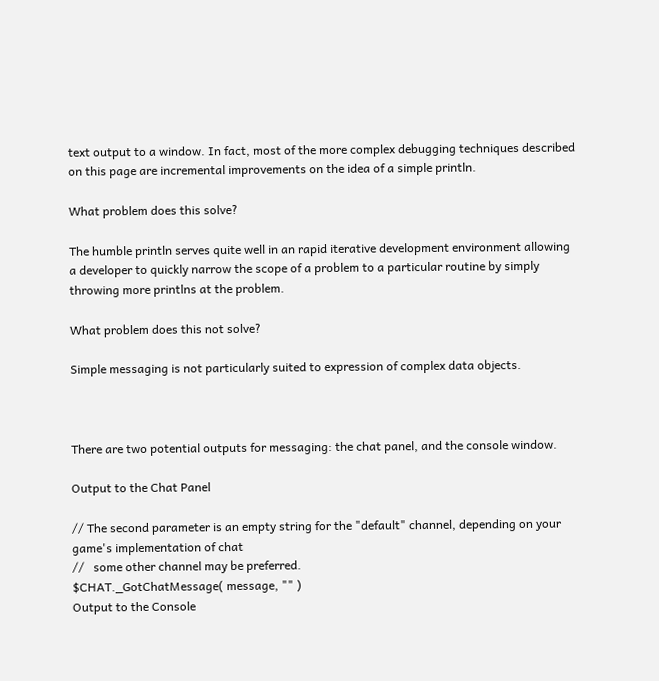text output to a window. In fact, most of the more complex debugging techniques described on this page are incremental improvements on the idea of a simple println.

What problem does this solve?

The humble println serves quite well in an rapid iterative development environment allowing a developer to quickly narrow the scope of a problem to a particular routine by simply throwing more printlns at the problem.

What problem does this not solve?

Simple messaging is not particularly suited to expression of complex data objects.



There are two potential outputs for messaging: the chat panel, and the console window.

Output to the Chat Panel

// The second parameter is an empty string for the "default" channel, depending on your game's implementation of chat
//   some other channel may be preferred.
$CHAT._GotChatMessage( message, "" )
Output to the Console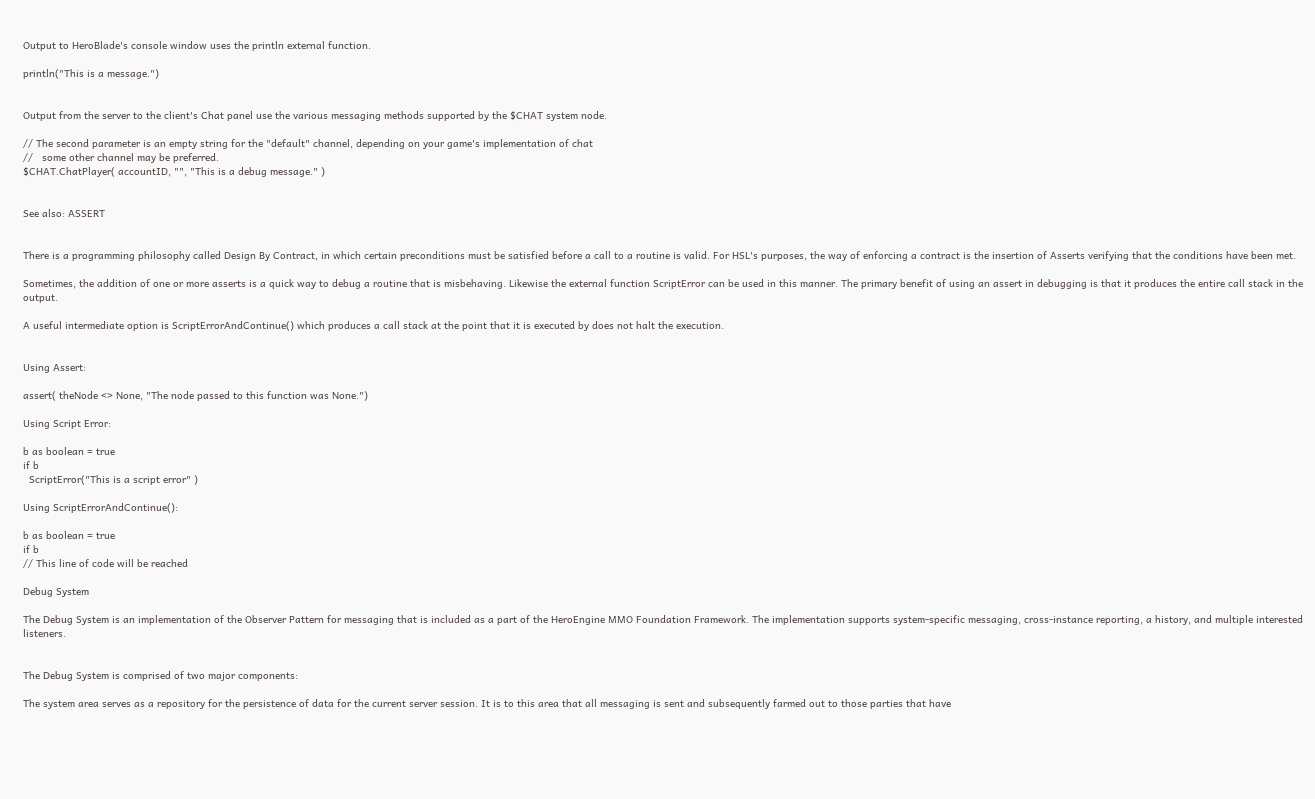Output to HeroBlade's console window uses the println external function.

println("This is a message.")


Output from the server to the client's Chat panel use the various messaging methods supported by the $CHAT system node.

// The second parameter is an empty string for the "default" channel, depending on your game's implementation of chat
//   some other channel may be preferred.
$CHAT.ChatPlayer( accountID, "", "This is a debug message." )


See also: ASSERT


There is a programming philosophy called Design By Contract, in which certain preconditions must be satisfied before a call to a routine is valid. For HSL's purposes, the way of enforcing a contract is the insertion of Asserts verifying that the conditions have been met.

Sometimes, the addition of one or more asserts is a quick way to debug a routine that is misbehaving. Likewise the external function ScriptError can be used in this manner. The primary benefit of using an assert in debugging is that it produces the entire call stack in the output.

A useful intermediate option is ScriptErrorAndContinue() which produces a call stack at the point that it is executed by does not halt the execution.


Using Assert:

assert( theNode <> None, "The node passed to this function was None.")

Using Script Error:

b as boolean = true
if b
  ScriptError("This is a script error" )

Using ScriptErrorAndContinue():

b as boolean = true
if b
// This line of code will be reached

Debug System

The Debug System is an implementation of the Observer Pattern for messaging that is included as a part of the HeroEngine MMO Foundation Framework. The implementation supports system-specific messaging, cross-instance reporting, a history, and multiple interested listeners.


The Debug System is comprised of two major components:

The system area serves as a repository for the persistence of data for the current server session. It is to this area that all messaging is sent and subsequently farmed out to those parties that have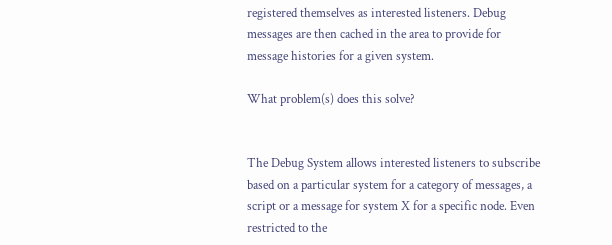registered themselves as interested listeners. Debug messages are then cached in the area to provide for message histories for a given system.

What problem(s) does this solve?


The Debug System allows interested listeners to subscribe based on a particular system for a category of messages, a script or a message for system X for a specific node. Even restricted to the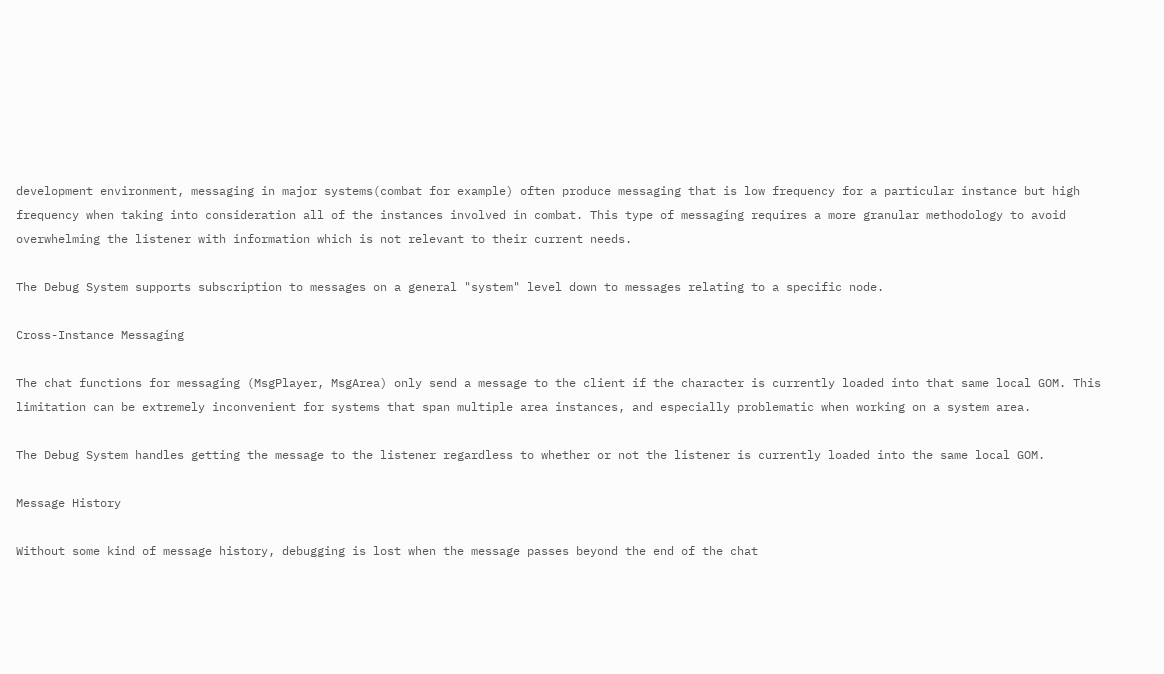development environment, messaging in major systems(combat for example) often produce messaging that is low frequency for a particular instance but high frequency when taking into consideration all of the instances involved in combat. This type of messaging requires a more granular methodology to avoid overwhelming the listener with information which is not relevant to their current needs.

The Debug System supports subscription to messages on a general "system" level down to messages relating to a specific node.

Cross-Instance Messaging

The chat functions for messaging (MsgPlayer, MsgArea) only send a message to the client if the character is currently loaded into that same local GOM. This limitation can be extremely inconvenient for systems that span multiple area instances, and especially problematic when working on a system area.

The Debug System handles getting the message to the listener regardless to whether or not the listener is currently loaded into the same local GOM.

Message History

Without some kind of message history, debugging is lost when the message passes beyond the end of the chat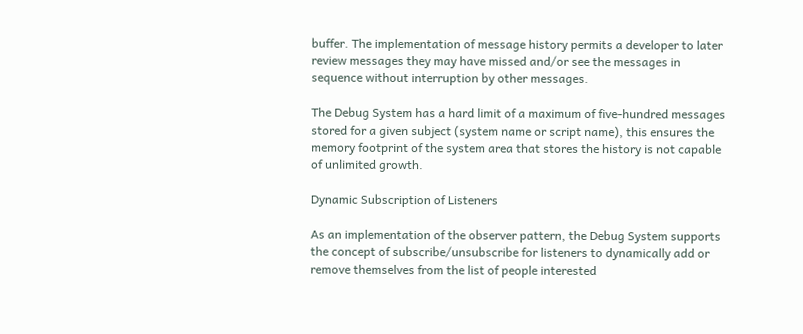buffer. The implementation of message history permits a developer to later review messages they may have missed and/or see the messages in sequence without interruption by other messages.

The Debug System has a hard limit of a maximum of five-hundred messages stored for a given subject (system name or script name), this ensures the memory footprint of the system area that stores the history is not capable of unlimited growth.

Dynamic Subscription of Listeners

As an implementation of the observer pattern, the Debug System supports the concept of subscribe/unsubscribe for listeners to dynamically add or remove themselves from the list of people interested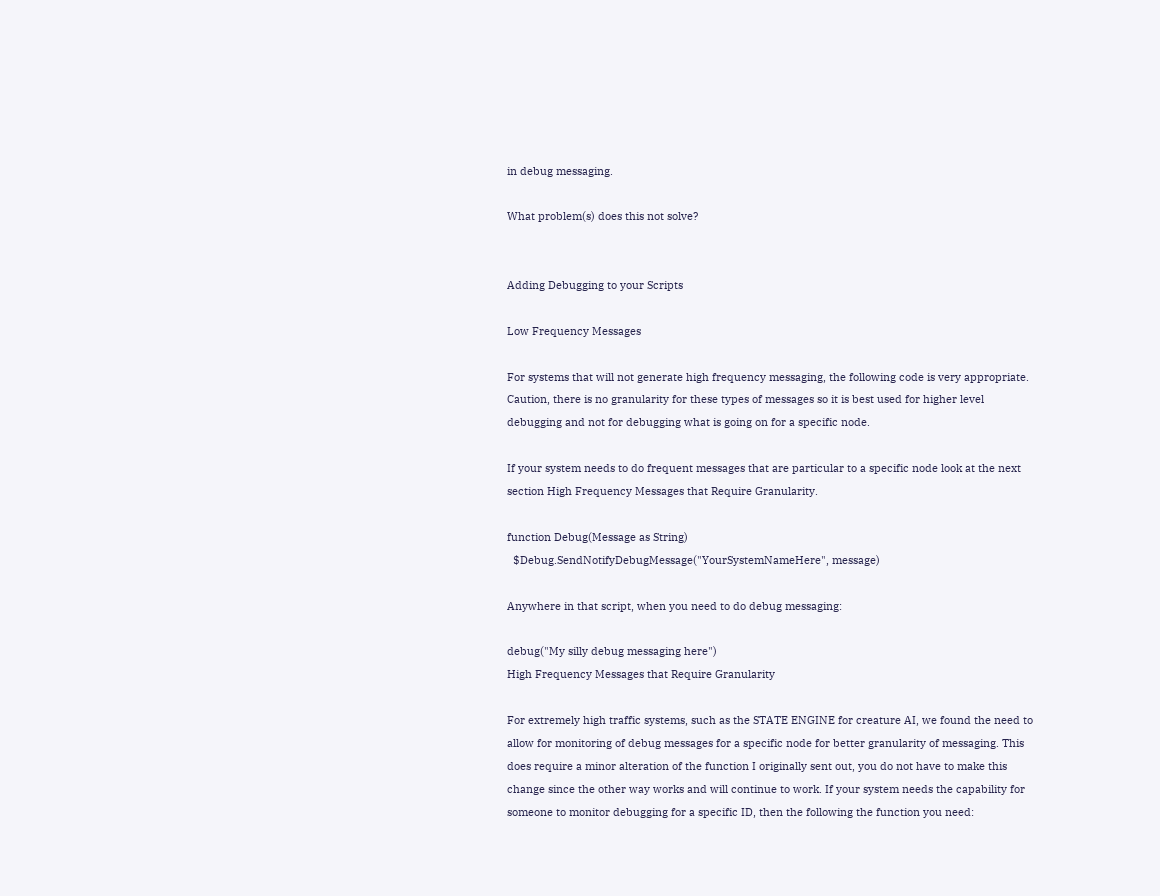in debug messaging.

What problem(s) does this not solve?


Adding Debugging to your Scripts

Low Frequency Messages

For systems that will not generate high frequency messaging, the following code is very appropriate. Caution, there is no granularity for these types of messages so it is best used for higher level debugging and not for debugging what is going on for a specific node.

If your system needs to do frequent messages that are particular to a specific node look at the next section High Frequency Messages that Require Granularity.

function Debug(Message as String)
  $Debug.SendNotifyDebugMessage("YourSystemNameHere", message)

Anywhere in that script, when you need to do debug messaging:

debug("My silly debug messaging here")
High Frequency Messages that Require Granularity

For extremely high traffic systems, such as the STATE ENGINE for creature AI, we found the need to allow for monitoring of debug messages for a specific node for better granularity of messaging. This does require a minor alteration of the function I originally sent out, you do not have to make this change since the other way works and will continue to work. If your system needs the capability for someone to monitor debugging for a specific ID, then the following the function you need: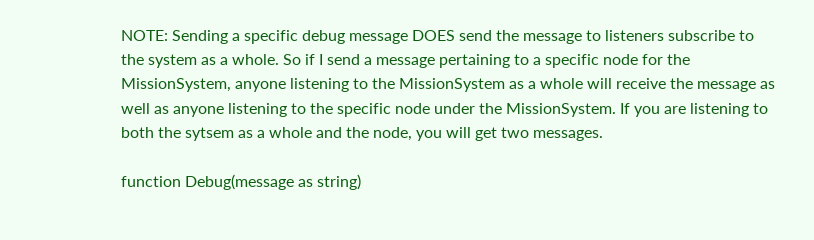NOTE: Sending a specific debug message DOES send the message to listeners subscribe to the system as a whole. So if I send a message pertaining to a specific node for the MissionSystem, anyone listening to the MissionSystem as a whole will receive the message as well as anyone listening to the specific node under the MissionSystem. If you are listening to both the sytsem as a whole and the node, you will get two messages.

function Debug(message as string)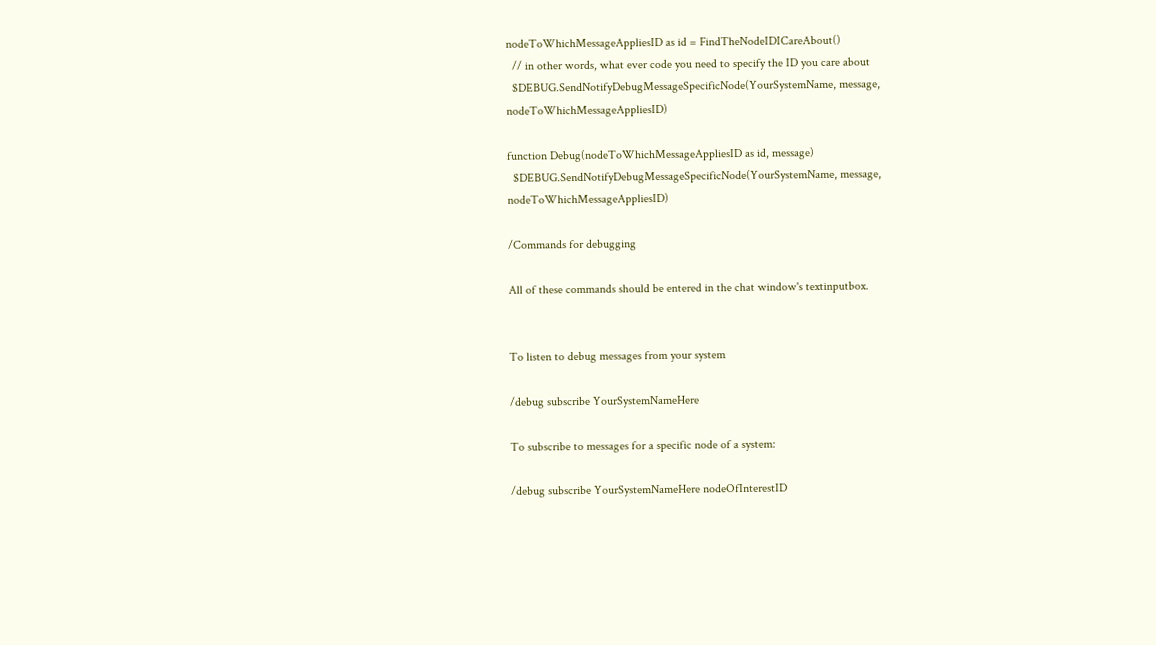nodeToWhichMessageAppliesID as id = FindTheNodeIDICareAbout()
  // in other words, what ever code you need to specify the ID you care about
  $DEBUG.SendNotifyDebugMessageSpecificNode(YourSystemName, message, nodeToWhichMessageAppliesID)

function Debug(nodeToWhichMessageAppliesID as id, message)
  $DEBUG.SendNotifyDebugMessageSpecificNode(YourSystemName, message, nodeToWhichMessageAppliesID)

/Commands for debugging

All of these commands should be entered in the chat window's textinputbox.


To listen to debug messages from your system

/debug subscribe YourSystemNameHere

To subscribe to messages for a specific node of a system:

/debug subscribe YourSystemNameHere nodeOfInterestID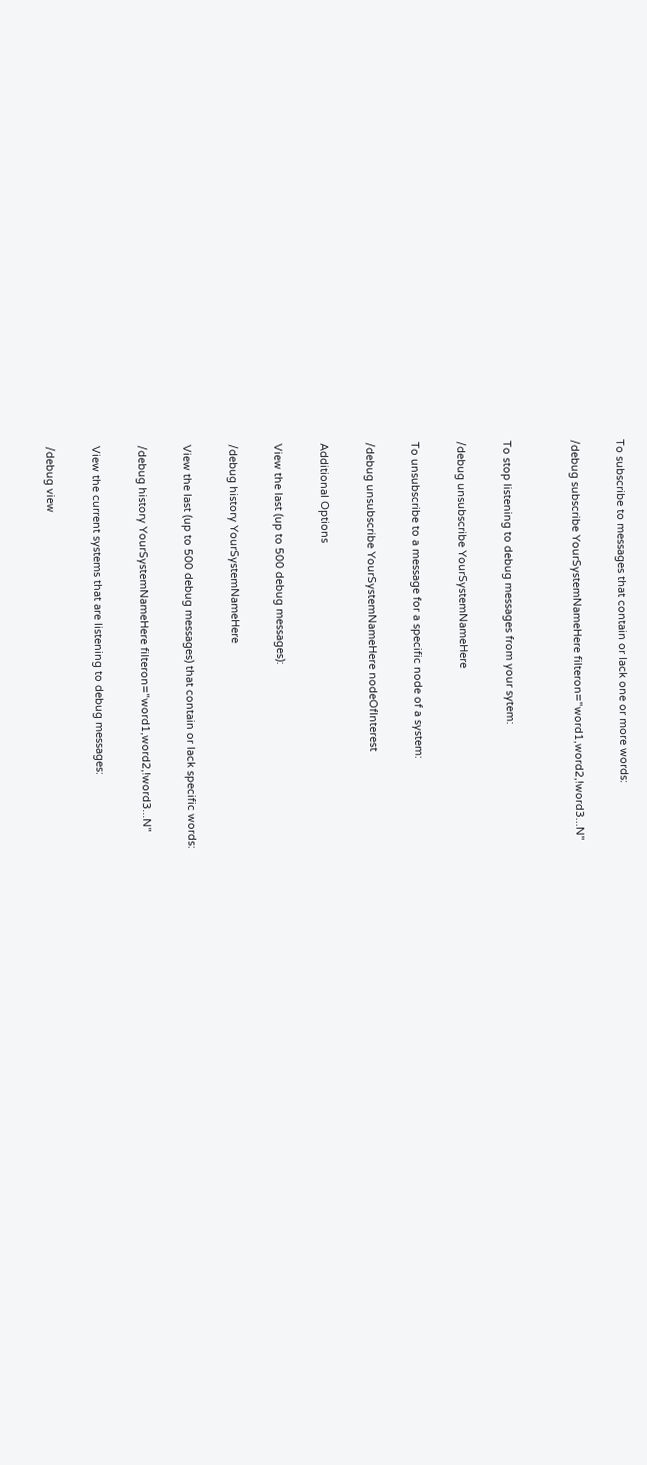To subscribe to messages that contain or lack one or more words:

/debug subscribe YourSystemNameHere filteron="word1,word2,!word3...N"


To stop listening to debug messages from your sytem:

/debug unsubscribe YourSystemNameHere

To unsubscribe to a message for a specific node of a system:

/debug unsubscribe YourSystemNameHere nodeOfInterest

Additional Options

View the last (up to 500 debug messages):

/debug history YourSystemNameHere

View the last (up to 500 debug messages) that contain or lack specific words:

/debug history YourSystemNameHere filteron="word1,word2,!word3...N"

View the current systems that are listening to debug messages:

/debug view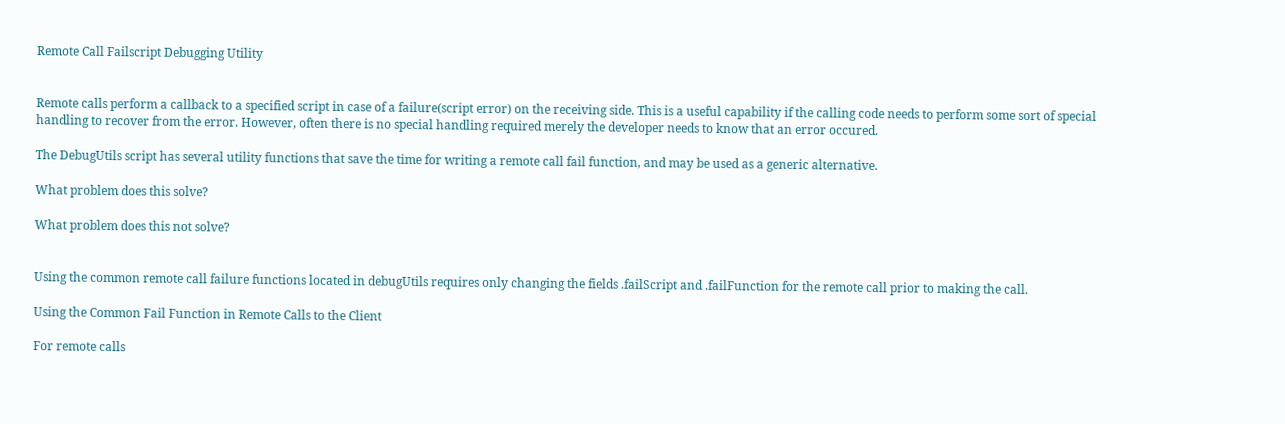Remote Call Failscript Debugging Utility


Remote calls perform a callback to a specified script in case of a failure(script error) on the receiving side. This is a useful capability if the calling code needs to perform some sort of special handling to recover from the error. However, often there is no special handling required merely the developer needs to know that an error occured.

The DebugUtils script has several utility functions that save the time for writing a remote call fail function, and may be used as a generic alternative.

What problem does this solve?

What problem does this not solve?


Using the common remote call failure functions located in debugUtils requires only changing the fields .failScript and .failFunction for the remote call prior to making the call.

Using the Common Fail Function in Remote Calls to the Client

For remote calls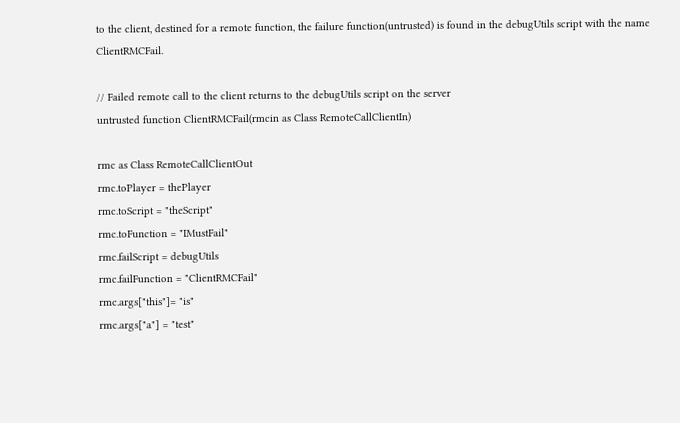to the client, destined for a remote function, the failure function(untrusted) is found in the debugUtils script with the name ClientRMCFail.

// Failed remote call to the client returns to the debugUtils script on the server
untrusted function ClientRMCFail(rmcin as Class RemoteCallClientIn)

rmc as Class RemoteCallClientOut
rmc.toPlayer = thePlayer
rmc.toScript = "theScript"
rmc.toFunction = "IMustFail"
rmc.failScript = debugUtils
rmc.failFunction = "ClientRMCFail"
rmc.args["this"]= "is"
rmc.args["a"] = "test"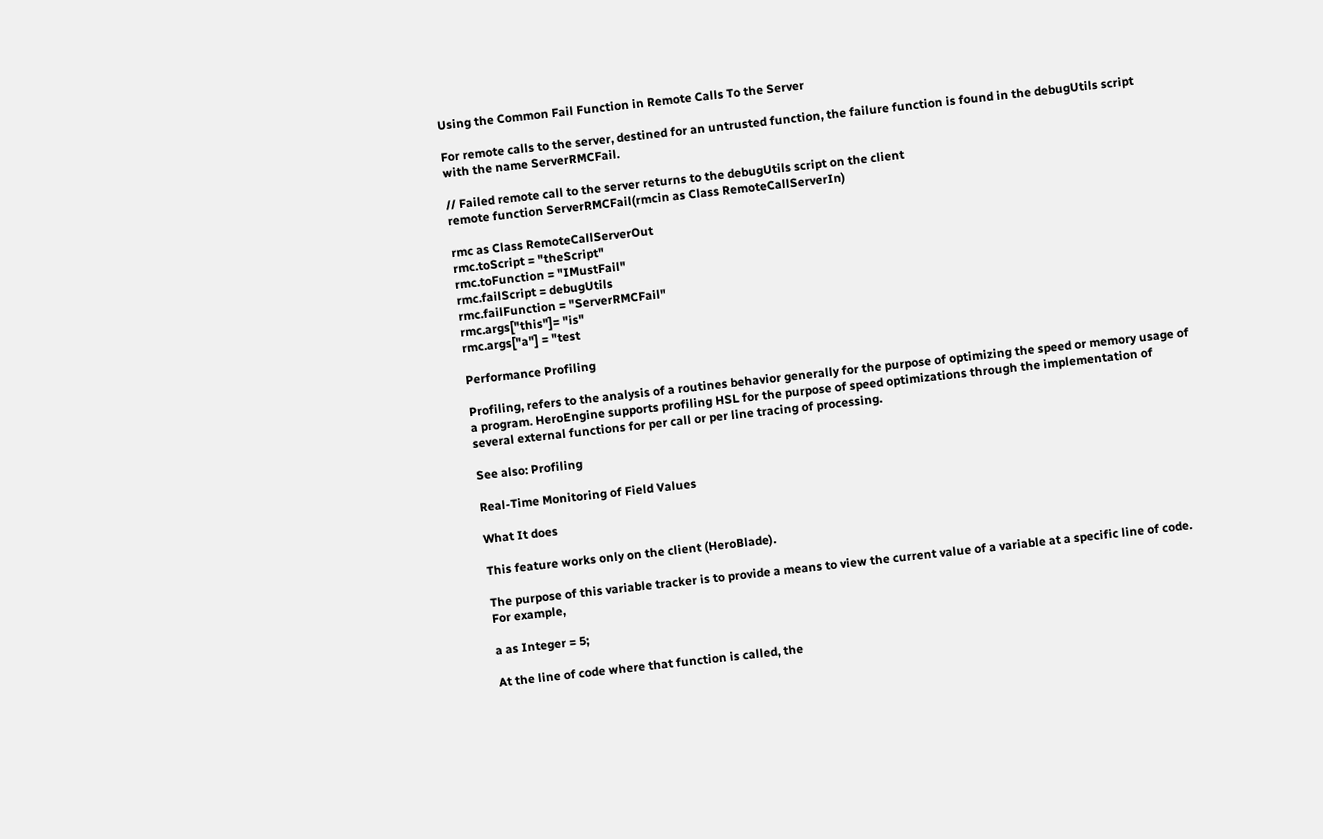Using the Common Fail Function in Remote Calls To the Server

For remote calls to the server, destined for an untrusted function, the failure function is found in the debugUtils script with the name ServerRMCFail.

// Failed remote call to the server returns to the debugUtils script on the client
remote function ServerRMCFail(rmcin as Class RemoteCallServerIn)

rmc as Class RemoteCallServerOut
rmc.toScript = "theScript"
rmc.toFunction = "IMustFail"
rmc.failScript = debugUtils
rmc.failFunction = "ServerRMCFail"
rmc.args["this"]= "is"
rmc.args["a"] = "test

Performance Profiling

Profiling, refers to the analysis of a routines behavior generally for the purpose of optimizing the speed or memory usage of a program. HeroEngine supports profiling HSL for the purpose of speed optimizations through the implementation of several external functions for per call or per line tracing of processing.

See also: Profiling

Real-Time Monitoring of Field Values

What It does

This feature works only on the client (HeroBlade).

The purpose of this variable tracker is to provide a means to view the current value of a variable at a specific line of code. For example,

a as Integer = 5;

At the line of code where that function is called, the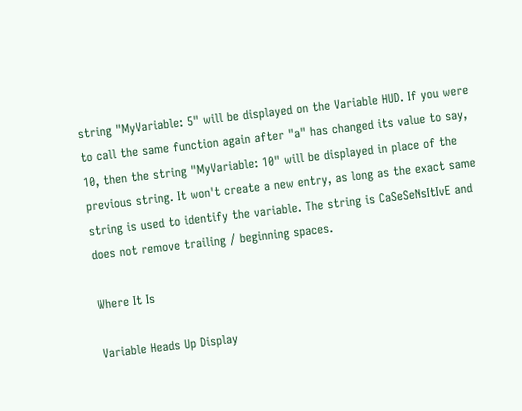string "MyVariable: 5" will be displayed on the Variable HUD. If you were to call the same function again after "a" has changed its value to say, 10, then the string "MyVariable: 10" will be displayed in place of the previous string. It won't create a new entry, as long as the exact same string is used to identify the variable. The string is CaSeSeNsItIvE and does not remove trailing / beginning spaces.

Where It Is

Variable Heads Up Display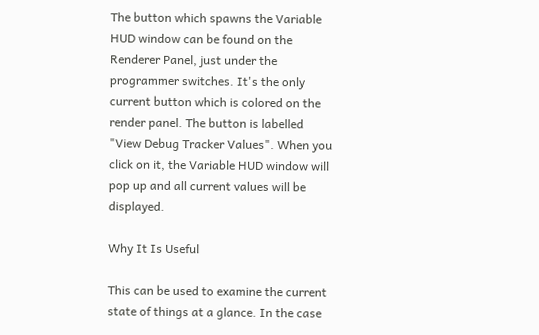The button which spawns the Variable HUD window can be found on the Renderer Panel, just under the programmer switches. It's the only current button which is colored on the render panel. The button is labelled "View Debug Tracker Values". When you click on it, the Variable HUD window will pop up and all current values will be displayed.

Why It Is Useful

This can be used to examine the current state of things at a glance. In the case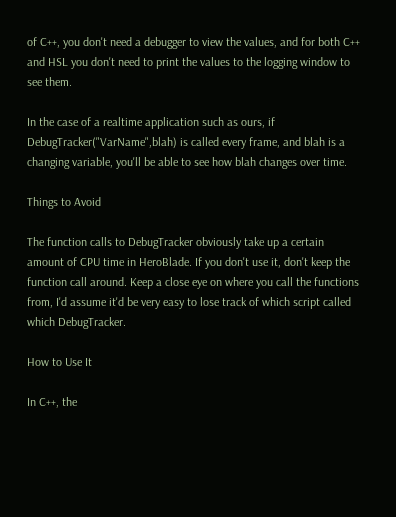of C++, you don't need a debugger to view the values, and for both C++ and HSL you don't need to print the values to the logging window to see them.

In the case of a realtime application such as ours, if DebugTracker("VarName",blah) is called every frame, and blah is a changing variable, you'll be able to see how blah changes over time.

Things to Avoid

The function calls to DebugTracker obviously take up a certain amount of CPU time in HeroBlade. If you don't use it, don't keep the function call around. Keep a close eye on where you call the functions from, I'd assume it'd be very easy to lose track of which script called which DebugTracker.

How to Use It

In C++, the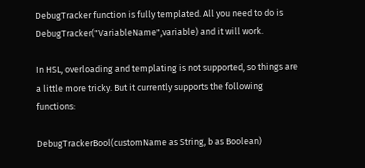DebugTracker function is fully templated. All you need to do is DebugTracker("VariableName",variable) and it will work.

In HSL, overloading and templating is not supported, so things are a little more tricky. But it currently supports the following functions:

DebugTrackerBool(customName as String, b as Boolean)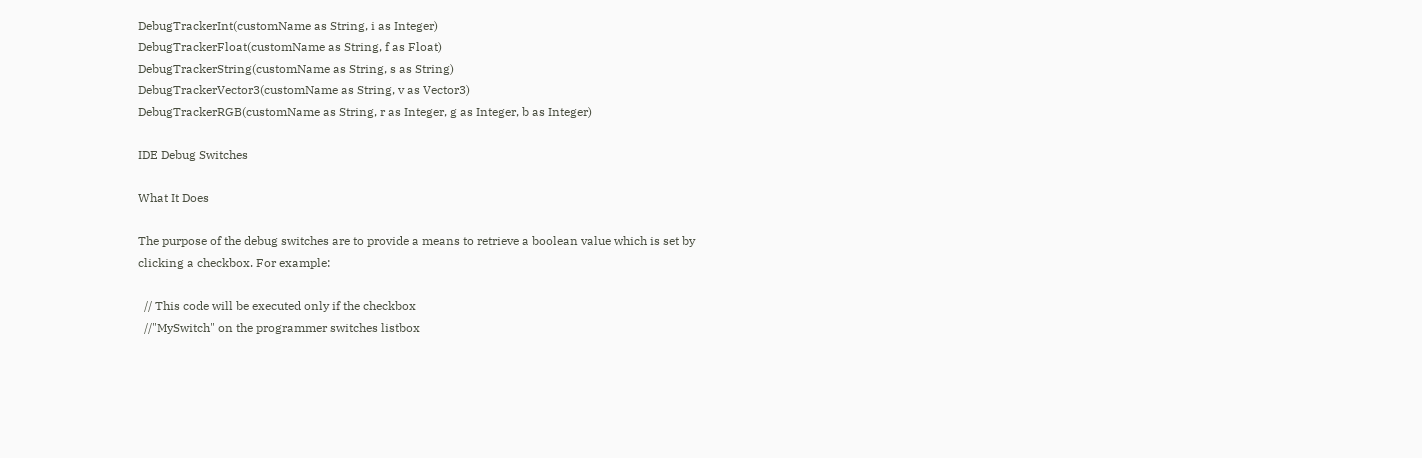DebugTrackerInt(customName as String, i as Integer)
DebugTrackerFloat(customName as String, f as Float)
DebugTrackerString(customName as String, s as String)
DebugTrackerVector3(customName as String, v as Vector3)
DebugTrackerRGB(customName as String, r as Integer, g as Integer, b as Integer)

IDE Debug Switches

What It Does

The purpose of the debug switches are to provide a means to retrieve a boolean value which is set by clicking a checkbox. For example:

  // This code will be executed only if the checkbox
  //"MySwitch" on the programmer switches listbox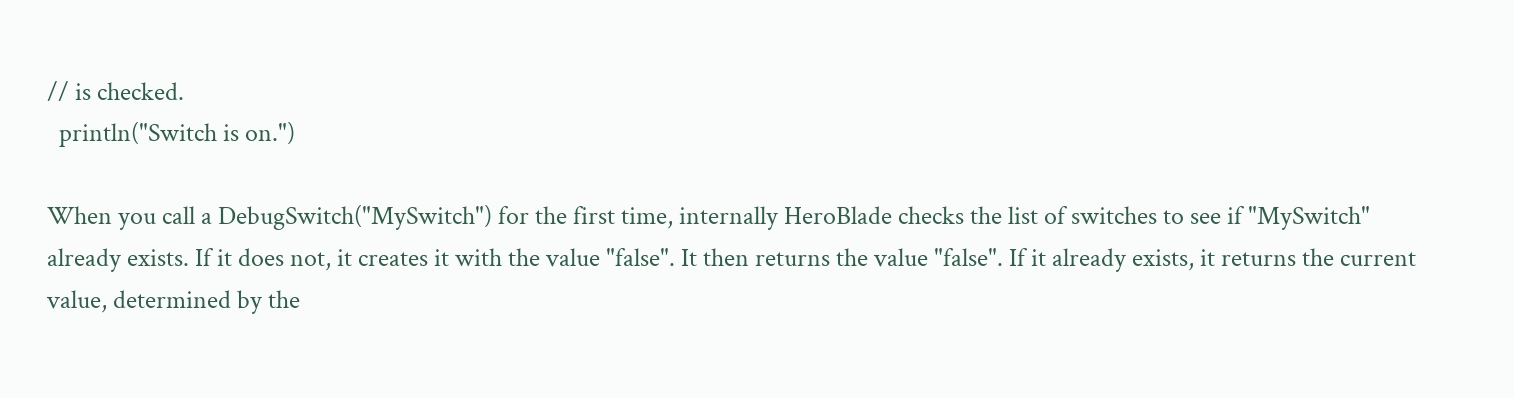// is checked.
  println("Switch is on.")

When you call a DebugSwitch("MySwitch") for the first time, internally HeroBlade checks the list of switches to see if "MySwitch" already exists. If it does not, it creates it with the value "false". It then returns the value "false". If it already exists, it returns the current value, determined by the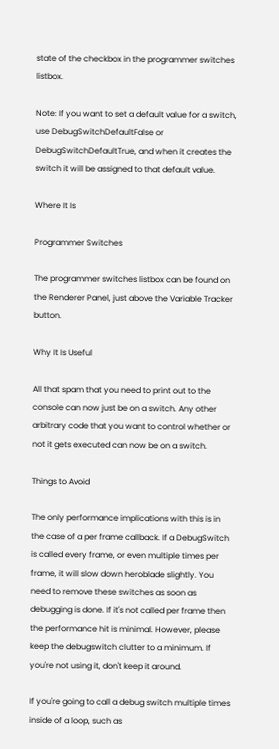state of the checkbox in the programmer switches listbox.

Note: If you want to set a default value for a switch, use DebugSwitchDefaultFalse or DebugSwitchDefaultTrue, and when it creates the switch it will be assigned to that default value.

Where It Is

Programmer Switches

The programmer switches listbox can be found on the Renderer Panel, just above the Variable Tracker button.

Why It Is Useful

All that spam that you need to print out to the console can now just be on a switch. Any other arbitrary code that you want to control whether or not it gets executed can now be on a switch.

Things to Avoid

The only performance implications with this is in the case of a per frame callback. If a DebugSwitch is called every frame, or even multiple times per frame, it will slow down heroblade slightly. You need to remove these switches as soon as debugging is done. If it's not called per frame then the performance hit is minimal. However, please keep the debugswitch clutter to a minimum. If you're not using it, don't keep it around.

If you're going to call a debug switch multiple times inside of a loop, such as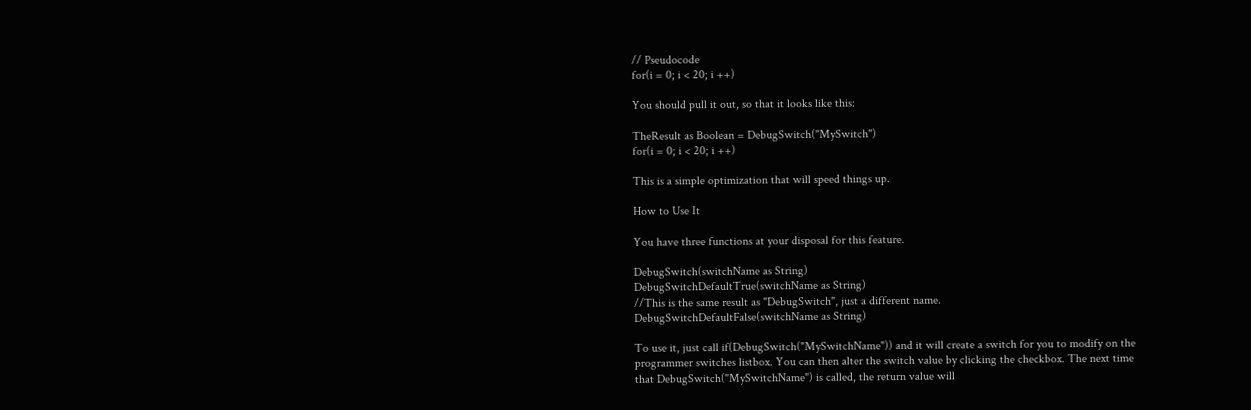// Pseudocode
for(i = 0; i < 20; i ++)

You should pull it out, so that it looks like this:

TheResult as Boolean = DebugSwitch("MySwitch")
for(i = 0; i < 20; i ++)

This is a simple optimization that will speed things up.

How to Use It

You have three functions at your disposal for this feature.

DebugSwitch(switchName as String)
DebugSwitchDefaultTrue(switchName as String)
//This is the same result as "DebugSwitch", just a different name.
DebugSwitchDefaultFalse(switchName as String)

To use it, just call if(DebugSwitch("MySwitchName")) and it will create a switch for you to modify on the programmer switches listbox. You can then alter the switch value by clicking the checkbox. The next time that DebugSwitch("MySwitchName") is called, the return value will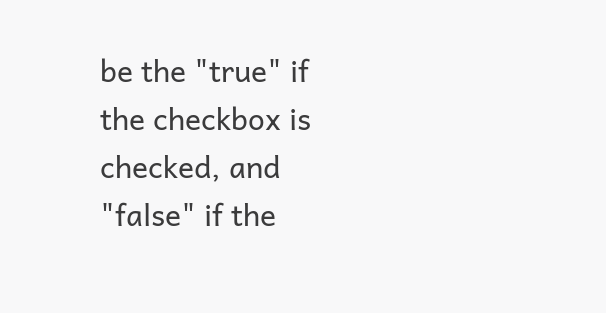be the "true" if the checkbox is checked, and "false" if the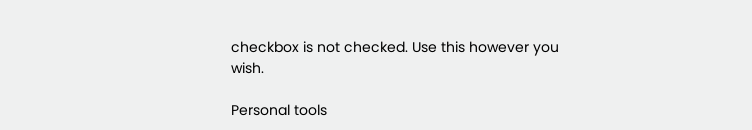checkbox is not checked. Use this however you wish.

Personal tools